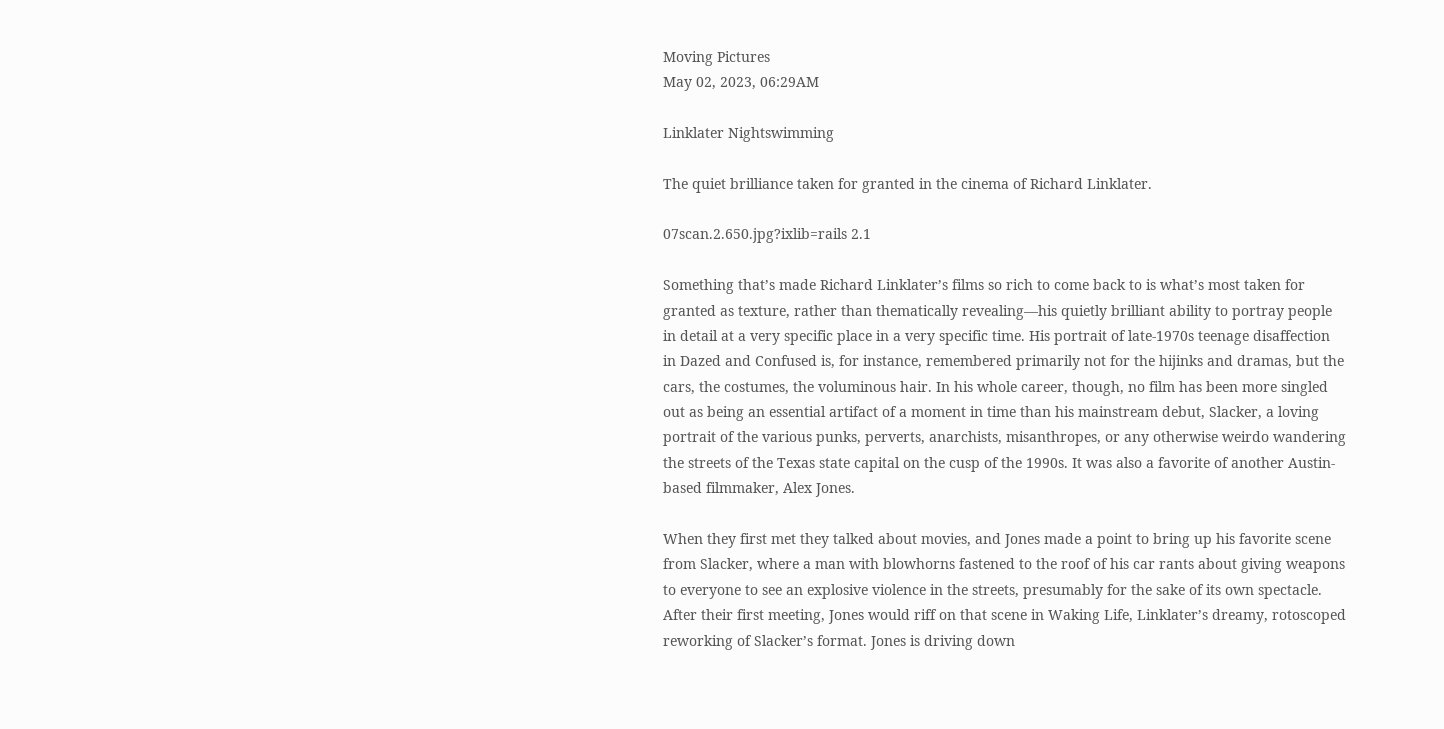Moving Pictures
May 02, 2023, 06:29AM

Linklater Nightswimming

The quiet brilliance taken for granted in the cinema of Richard Linklater.

07scan.2.650.jpg?ixlib=rails 2.1

Something that’s made Richard Linklater’s films so rich to come back to is what’s most taken for granted as texture, rather than thematically revealing—his quietly brilliant ability to portray people in detail at a very specific place in a very specific time. His portrait of late-1970s teenage disaffection in Dazed and Confused is, for instance, remembered primarily not for the hijinks and dramas, but the cars, the costumes, the voluminous hair. In his whole career, though, no film has been more singled out as being an essential artifact of a moment in time than his mainstream debut, Slacker, a loving portrait of the various punks, perverts, anarchists, misanthropes, or any otherwise weirdo wandering the streets of the Texas state capital on the cusp of the 1990s. It was also a favorite of another Austin-based filmmaker, Alex Jones.

When they first met they talked about movies, and Jones made a point to bring up his favorite scene from Slacker, where a man with blowhorns fastened to the roof of his car rants about giving weapons to everyone to see an explosive violence in the streets, presumably for the sake of its own spectacle. After their first meeting, Jones would riff on that scene in Waking Life, Linklater’s dreamy, rotoscoped reworking of Slacker’s format. Jones is driving down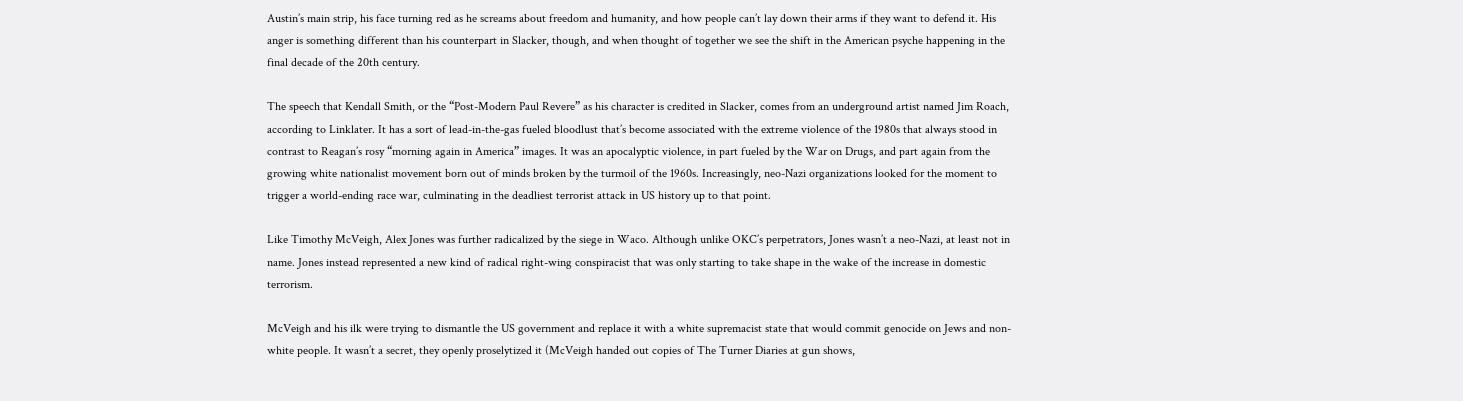Austin’s main strip, his face turning red as he screams about freedom and humanity, and how people can’t lay down their arms if they want to defend it. His anger is something different than his counterpart in Slacker, though, and when thought of together we see the shift in the American psyche happening in the final decade of the 20th century.

The speech that Kendall Smith, or the “Post-Modern Paul Revere” as his character is credited in Slacker, comes from an underground artist named Jim Roach, according to Linklater. It has a sort of lead-in-the-gas fueled bloodlust that’s become associated with the extreme violence of the 1980s that always stood in contrast to Reagan’s rosy “morning again in America” images. It was an apocalyptic violence, in part fueled by the War on Drugs, and part again from the growing white nationalist movement born out of minds broken by the turmoil of the 1960s. Increasingly, neo-Nazi organizations looked for the moment to trigger a world-ending race war, culminating in the deadliest terrorist attack in US history up to that point.

Like Timothy McVeigh, Alex Jones was further radicalized by the siege in Waco. Although unlike OKC’s perpetrators, Jones wasn’t a neo-Nazi, at least not in name. Jones instead represented a new kind of radical right-wing conspiracist that was only starting to take shape in the wake of the increase in domestic terrorism.

McVeigh and his ilk were trying to dismantle the US government and replace it with a white supremacist state that would commit genocide on Jews and non-white people. It wasn’t a secret, they openly proselytized it (McVeigh handed out copies of The Turner Diaries at gun shows,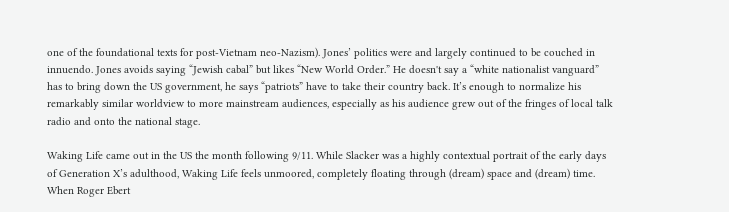one of the foundational texts for post-Vietnam neo-Nazism). Jones’ politics were and largely continued to be couched in innuendo. Jones avoids saying “Jewish cabal” but likes “New World Order.” He doesn't say a “white nationalist vanguard” has to bring down the US government, he says “patriots” have to take their country back. It’s enough to normalize his remarkably similar worldview to more mainstream audiences, especially as his audience grew out of the fringes of local talk radio and onto the national stage.

Waking Life came out in the US the month following 9/11. While Slacker was a highly contextual portrait of the early days of Generation X’s adulthood, Waking Life feels unmoored, completely floating through (dream) space and (dream) time. When Roger Ebert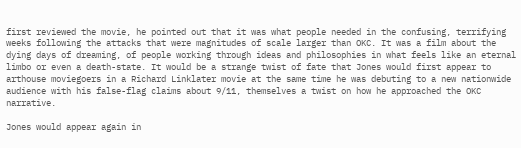first reviewed the movie, he pointed out that it was what people needed in the confusing, terrifying weeks following the attacks that were magnitudes of scale larger than OKC. It was a film about the dying days of dreaming, of people working through ideas and philosophies in what feels like an eternal limbo or even a death-state. It would be a strange twist of fate that Jones would first appear to arthouse moviegoers in a Richard Linklater movie at the same time he was debuting to a new nationwide audience with his false-flag claims about 9/11, themselves a twist on how he approached the OKC narrative.

Jones would appear again in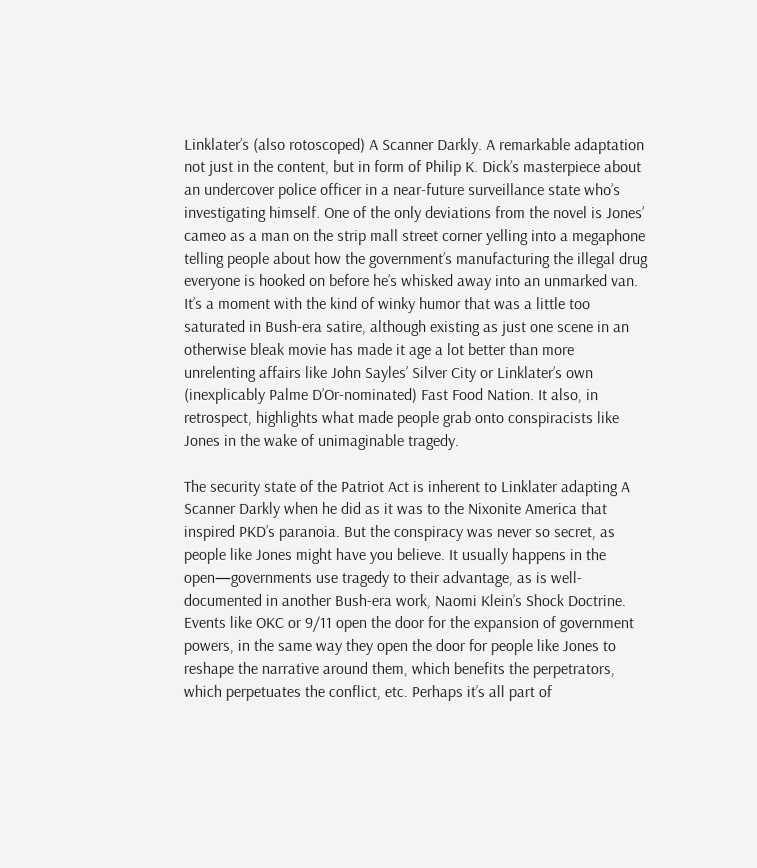Linklater’s (also rotoscoped) A Scanner Darkly. A remarkable adaptation not just in the content, but in form of Philip K. Dick’s masterpiece about an undercover police officer in a near-future surveillance state who’s investigating himself. One of the only deviations from the novel is Jones’ cameo as a man on the strip mall street corner yelling into a megaphone telling people about how the government’s manufacturing the illegal drug everyone is hooked on before he’s whisked away into an unmarked van. It’s a moment with the kind of winky humor that was a little too saturated in Bush-era satire, although existing as just one scene in an otherwise bleak movie has made it age a lot better than more unrelenting affairs like John Sayles’ Silver City or Linklater’s own (inexplicably Palme D’Or-nominated) Fast Food Nation. It also, in retrospect, highlights what made people grab onto conspiracists like Jones in the wake of unimaginable tragedy.

The security state of the Patriot Act is inherent to Linklater adapting A Scanner Darkly when he did as it was to the Nixonite America that inspired PKD’s paranoia. But the conspiracy was never so secret, as people like Jones might have you believe. It usually happens in the open—governments use tragedy to their advantage, as is well-documented in another Bush-era work, Naomi Klein’s Shock Doctrine. Events like OKC or 9/11 open the door for the expansion of government powers, in the same way they open the door for people like Jones to reshape the narrative around them, which benefits the perpetrators, which perpetuates the conflict, etc. Perhaps it’s all part of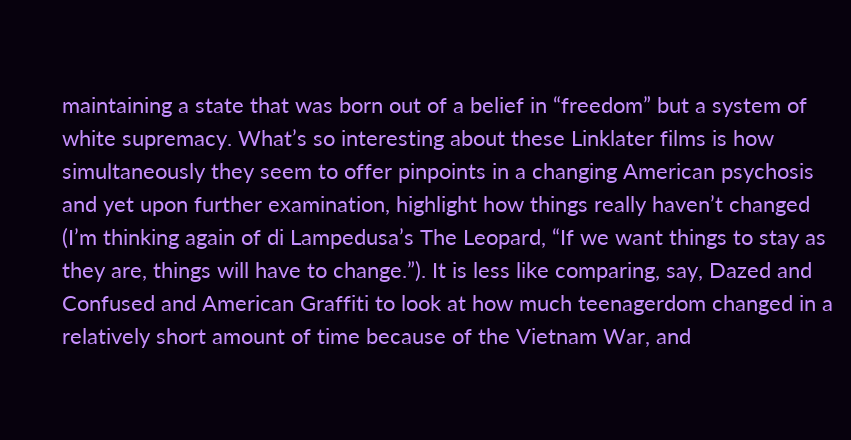maintaining a state that was born out of a belief in “freedom” but a system of white supremacy. What’s so interesting about these Linklater films is how simultaneously they seem to offer pinpoints in a changing American psychosis and yet upon further examination, highlight how things really haven’t changed (I’m thinking again of di Lampedusa’s The Leopard, “If we want things to stay as they are, things will have to change.”). It is less like comparing, say, Dazed and Confused and American Graffiti to look at how much teenagerdom changed in a relatively short amount of time because of the Vietnam War, and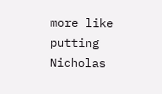more like putting Nicholas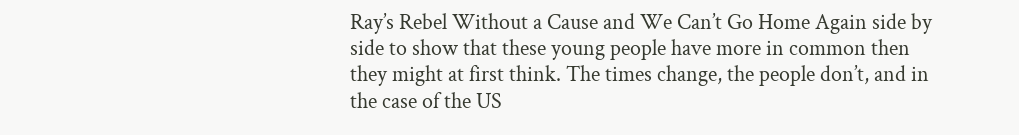Ray’s Rebel Without a Cause and We Can’t Go Home Again side by side to show that these young people have more in common then they might at first think. The times change, the people don’t, and in the case of the US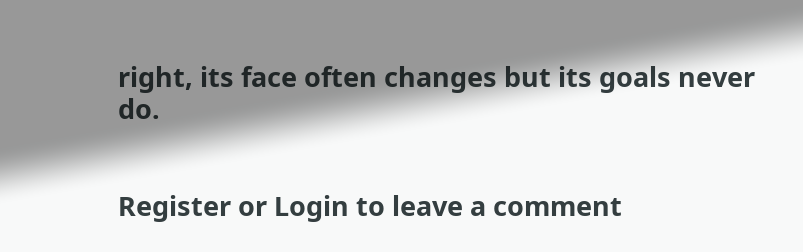right, its face often changes but its goals never do.


Register or Login to leave a comment